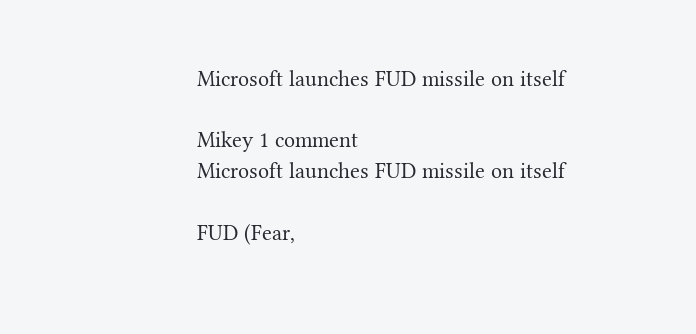Microsoft launches FUD missile on itself

Mikey 1 comment
Microsoft launches FUD missile on itself

FUD (Fear,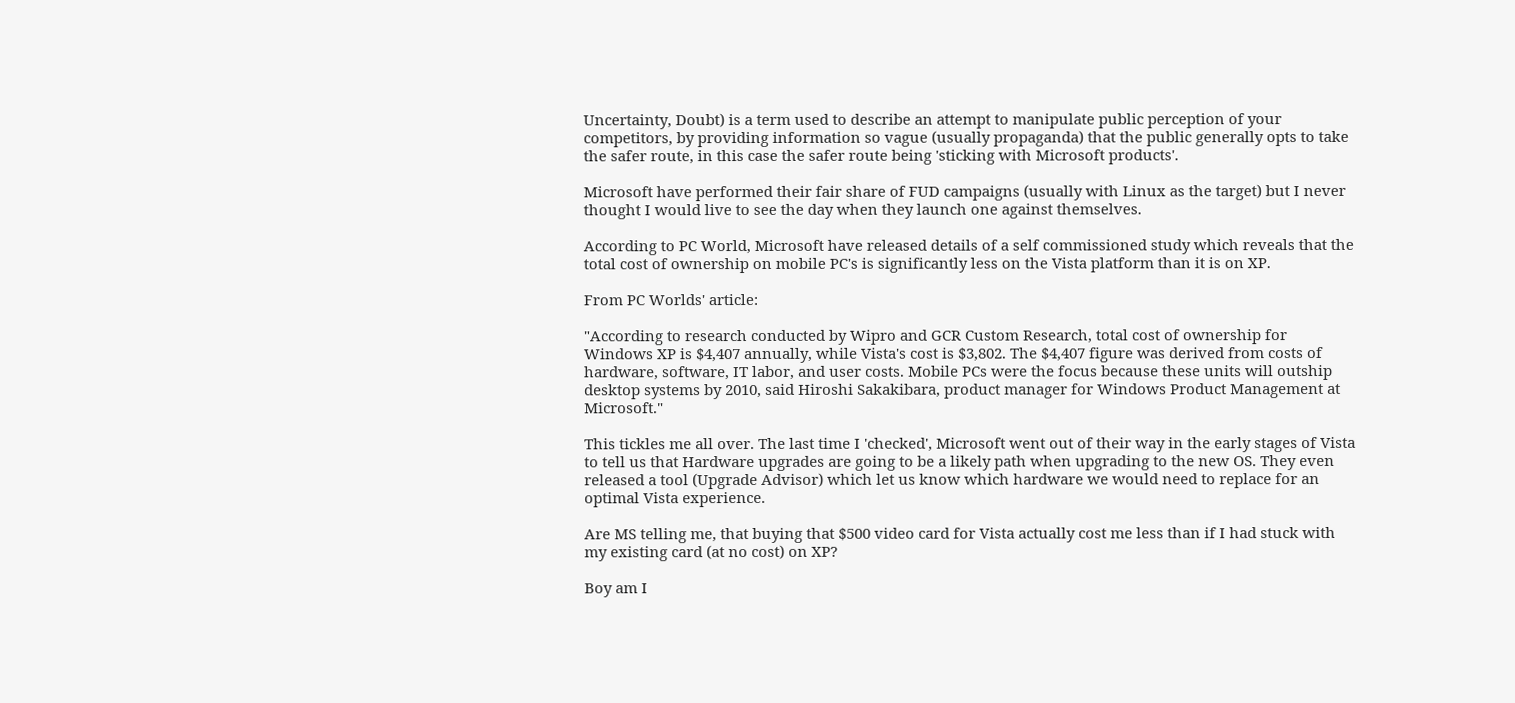Uncertainty, Doubt) is a term used to describe an attempt to manipulate public perception of your competitors, by providing information so vague (usually propaganda) that the public generally opts to take the safer route, in this case the safer route being 'sticking with Microsoft products'.

Microsoft have performed their fair share of FUD campaigns (usually with Linux as the target) but I never thought I would live to see the day when they launch one against themselves.

According to PC World, Microsoft have released details of a self commissioned study which reveals that the total cost of ownership on mobile PC's is significantly less on the Vista platform than it is on XP.

From PC Worlds' article:

"According to research conducted by Wipro and GCR Custom Research, total cost of ownership for Windows XP is $4,407 annually, while Vista's cost is $3,802. The $4,407 figure was derived from costs of hardware, software, IT labor, and user costs. Mobile PCs were the focus because these units will outship desktop systems by 2010, said Hiroshi Sakakibara, product manager for Windows Product Management at Microsoft."

This tickles me all over. The last time I 'checked', Microsoft went out of their way in the early stages of Vista to tell us that Hardware upgrades are going to be a likely path when upgrading to the new OS. They even released a tool (Upgrade Advisor) which let us know which hardware we would need to replace for an optimal Vista experience.

Are MS telling me, that buying that $500 video card for Vista actually cost me less than if I had stuck with my existing card (at no cost) on XP?

Boy am I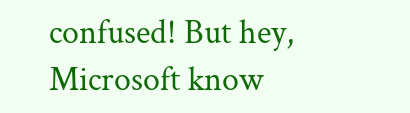confused! But hey, Microsoft know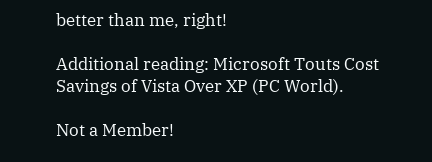better than me, right!

Additional reading: Microsoft Touts Cost Savings of Vista Over XP (PC World).

Not a Member!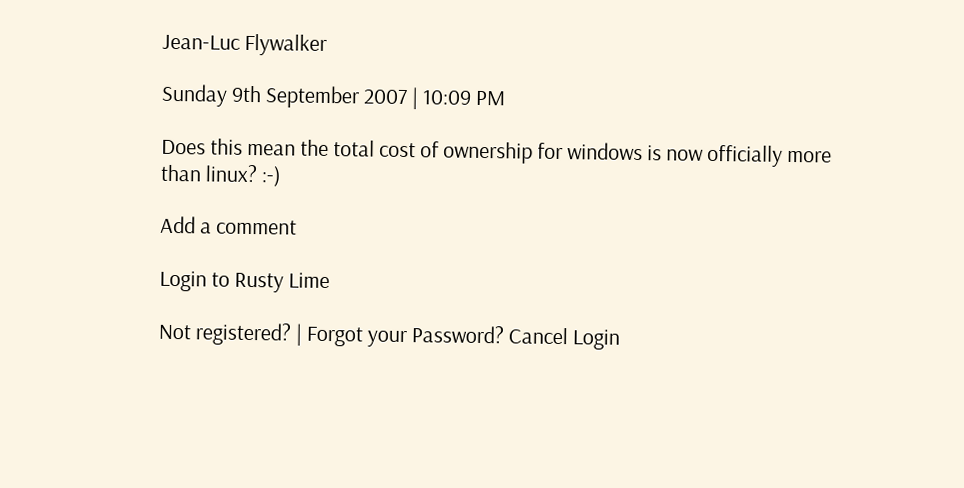Jean-Luc Flywalker

Sunday 9th September 2007 | 10:09 PM

Does this mean the total cost of ownership for windows is now officially more than linux? :-)

Add a comment

Login to Rusty Lime

Not registered? | Forgot your Password? Cancel Login